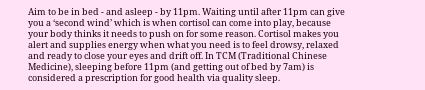Aim to be in bed - and asleep - by 11pm. Waiting until after 11pm can give you a ‘second wind’ which is when cortisol can come into play, because your body thinks it needs to push on for some reason. Cortisol makes you alert and supplies energy when what you need is to feel drowsy, relaxed and ready to close your eyes and drift off. In TCM (Traditional Chinese Medicine), sleeping before 11pm (and getting out of bed by 7am) is considered a prescription for good health via quality sleep.